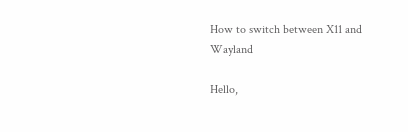How to switch between X11 and Wayland

Hello,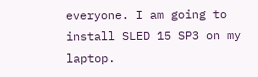everyone. I am going to install SLED 15 SP3 on my laptop.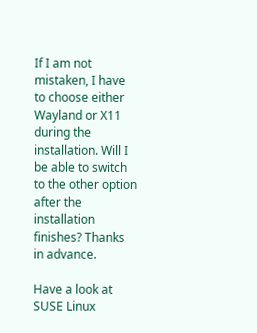If I am not mistaken, I have to choose either Wayland or X11 during the installation. Will I be able to switch to the other option after the installation finishes? Thanks in advance.

Have a look at SUSE Linux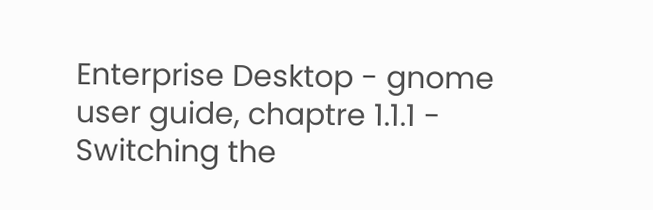Enterprise Desktop - gnome user guide, chaptre 1.1.1 - Switching the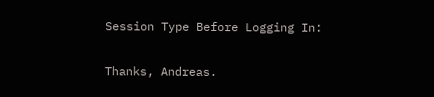Session Type Before Logging In:

Thanks, Andreas.